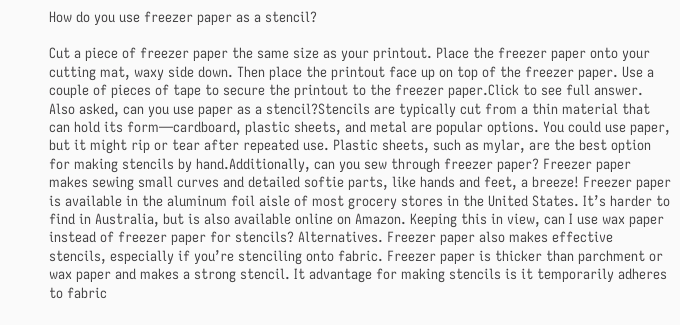How do you use freezer paper as a stencil?

Cut a piece of freezer paper the same size as your printout. Place the freezer paper onto your cutting mat, waxy side down. Then place the printout face up on top of the freezer paper. Use a couple of pieces of tape to secure the printout to the freezer paper.Click to see full answer. Also asked, can you use paper as a stencil?Stencils are typically cut from a thin material that can hold its form—cardboard, plastic sheets, and metal are popular options. You could use paper, but it might rip or tear after repeated use. Plastic sheets, such as mylar, are the best option for making stencils by hand.Additionally, can you sew through freezer paper? Freezer paper makes sewing small curves and detailed softie parts, like hands and feet, a breeze! Freezer paper is available in the aluminum foil aisle of most grocery stores in the United States. It’s harder to find in Australia, but is also available online on Amazon. Keeping this in view, can I use wax paper instead of freezer paper for stencils? Alternatives. Freezer paper also makes effective stencils, especially if you’re stenciling onto fabric. Freezer paper is thicker than parchment or wax paper and makes a strong stencil. It advantage for making stencils is it temporarily adheres to fabric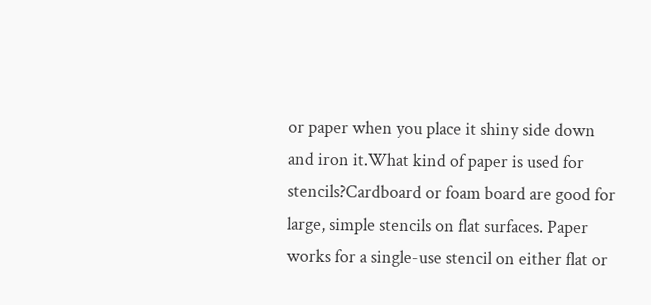or paper when you place it shiny side down and iron it.What kind of paper is used for stencils?Cardboard or foam board are good for large, simple stencils on flat surfaces. Paper works for a single-use stencil on either flat or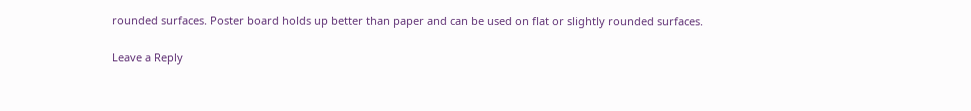rounded surfaces. Poster board holds up better than paper and can be used on flat or slightly rounded surfaces.

Leave a Reply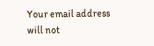Your email address will not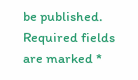be published. Required fields are marked *